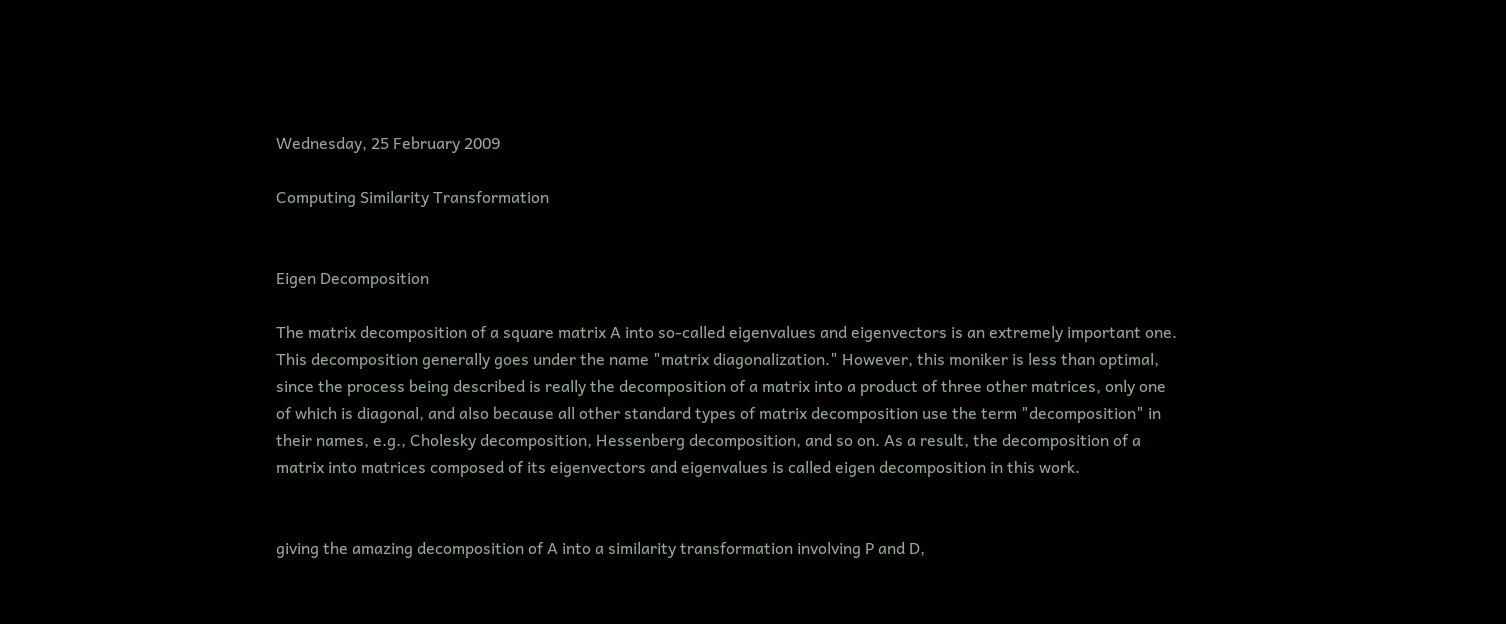Wednesday, 25 February 2009

Computing Similarity Transformation


Eigen Decomposition

The matrix decomposition of a square matrix A into so-called eigenvalues and eigenvectors is an extremely important one. This decomposition generally goes under the name "matrix diagonalization." However, this moniker is less than optimal, since the process being described is really the decomposition of a matrix into a product of three other matrices, only one of which is diagonal, and also because all other standard types of matrix decomposition use the term "decomposition" in their names, e.g., Cholesky decomposition, Hessenberg decomposition, and so on. As a result, the decomposition of a matrix into matrices composed of its eigenvectors and eigenvalues is called eigen decomposition in this work.


giving the amazing decomposition of A into a similarity transformation involving P and D,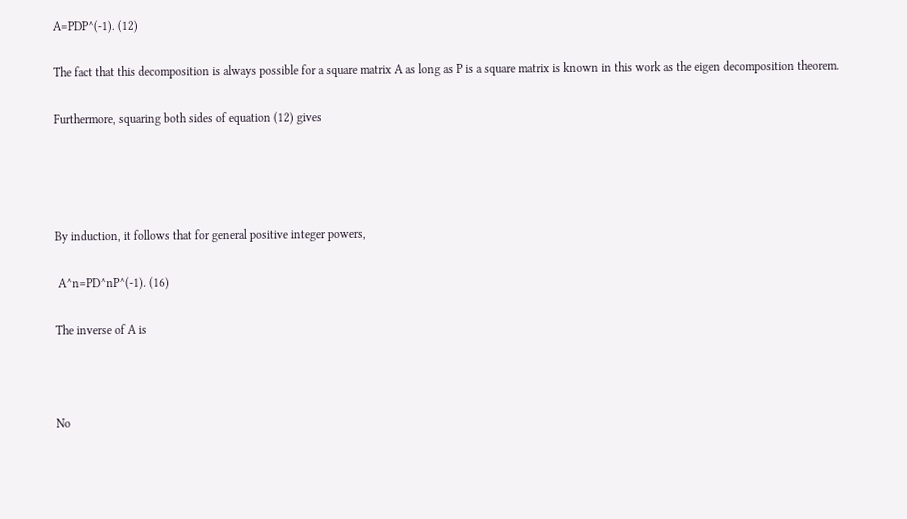A=PDP^(-1). (12)

The fact that this decomposition is always possible for a square matrix A as long as P is a square matrix is known in this work as the eigen decomposition theorem.

Furthermore, squaring both sides of equation (12) gives




By induction, it follows that for general positive integer powers,

 A^n=PD^nP^(-1). (16)

The inverse of A is



No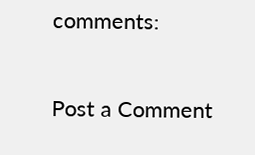comments:

Post a Comment